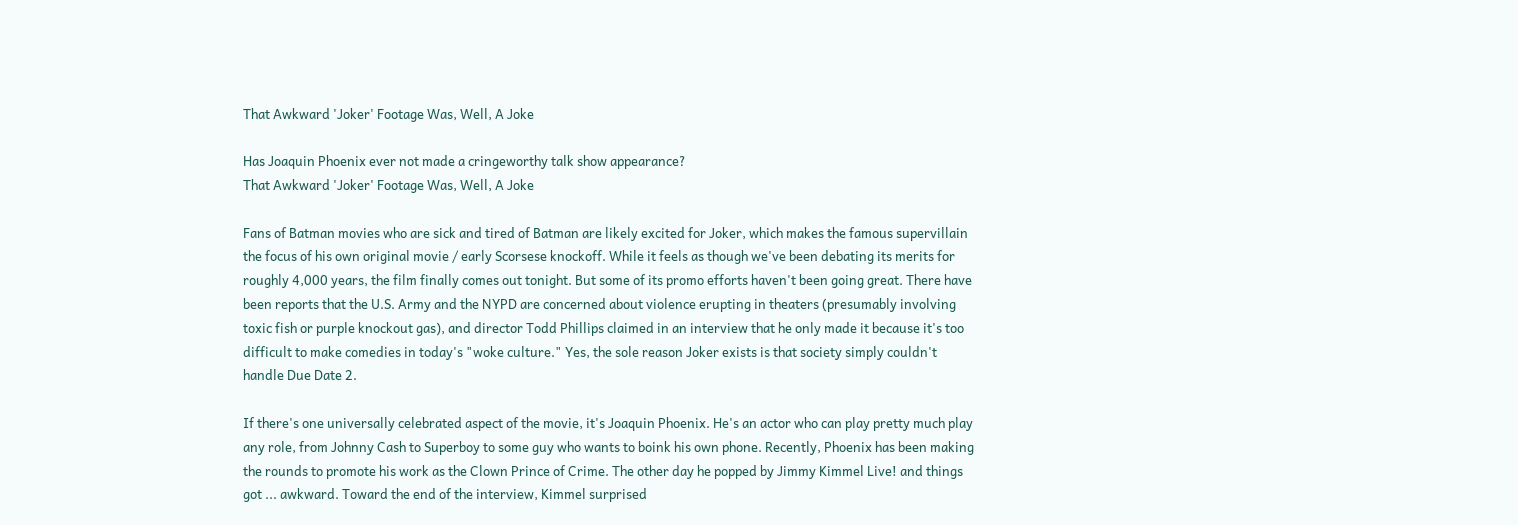That Awkward 'Joker' Footage Was, Well, A Joke

Has Joaquin Phoenix ever not made a cringeworthy talk show appearance?
That Awkward 'Joker' Footage Was, Well, A Joke

Fans of Batman movies who are sick and tired of Batman are likely excited for Joker, which makes the famous supervillain the focus of his own original movie / early Scorsese knockoff. While it feels as though we've been debating its merits for roughly 4,000 years, the film finally comes out tonight. But some of its promo efforts haven't been going great. There have been reports that the U.S. Army and the NYPD are concerned about violence erupting in theaters (presumably involving toxic fish or purple knockout gas), and director Todd Phillips claimed in an interview that he only made it because it's too difficult to make comedies in today's "woke culture." Yes, the sole reason Joker exists is that society simply couldn't handle Due Date 2.

If there's one universally celebrated aspect of the movie, it's Joaquin Phoenix. He's an actor who can play pretty much play any role, from Johnny Cash to Superboy to some guy who wants to boink his own phone. Recently, Phoenix has been making the rounds to promote his work as the Clown Prince of Crime. The other day he popped by Jimmy Kimmel Live! and things got ... awkward. Toward the end of the interview, Kimmel surprised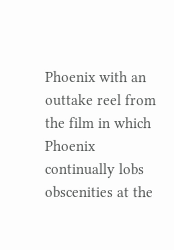Phoenix with an outtake reel from the film in which Phoenix continually lobs obscenities at the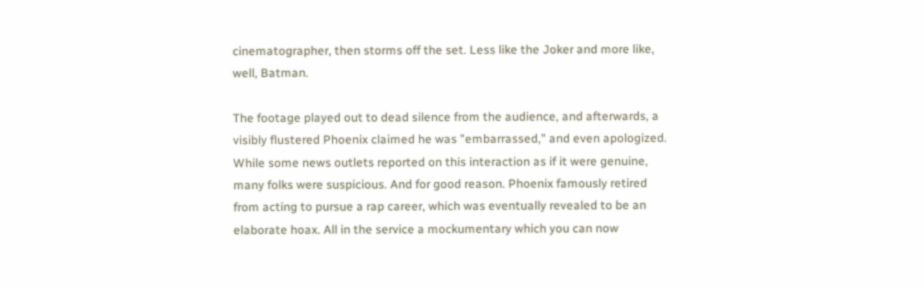cinematographer, then storms off the set. Less like the Joker and more like, well, Batman.

The footage played out to dead silence from the audience, and afterwards, a visibly flustered Phoenix claimed he was "embarrassed," and even apologized. While some news outlets reported on this interaction as if it were genuine, many folks were suspicious. And for good reason. Phoenix famously retired from acting to pursue a rap career, which was eventually revealed to be an elaborate hoax. All in the service a mockumentary which you can now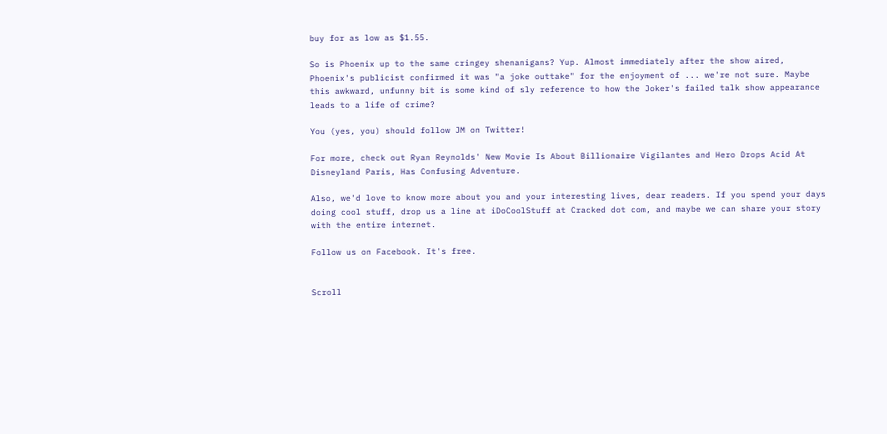buy for as low as $1.55.

So is Phoenix up to the same cringey shenanigans? Yup. Almost immediately after the show aired, Phoenix's publicist confirmed it was "a joke outtake" for the enjoyment of ... we're not sure. Maybe this awkward, unfunny bit is some kind of sly reference to how the Joker's failed talk show appearance leads to a life of crime?

You (yes, you) should follow JM on Twitter!

For more, check out Ryan Reynolds' New Movie Is About Billionaire Vigilantes and Hero Drops Acid At Disneyland Paris, Has Confusing Adventure.

Also, we'd love to know more about you and your interesting lives, dear readers. If you spend your days doing cool stuff, drop us a line at iDoCoolStuff at Cracked dot com, and maybe we can share your story with the entire internet.

Follow us on Facebook. It's free.


Scroll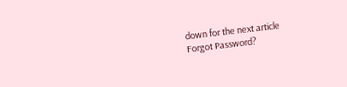down for the next article
Forgot Password?